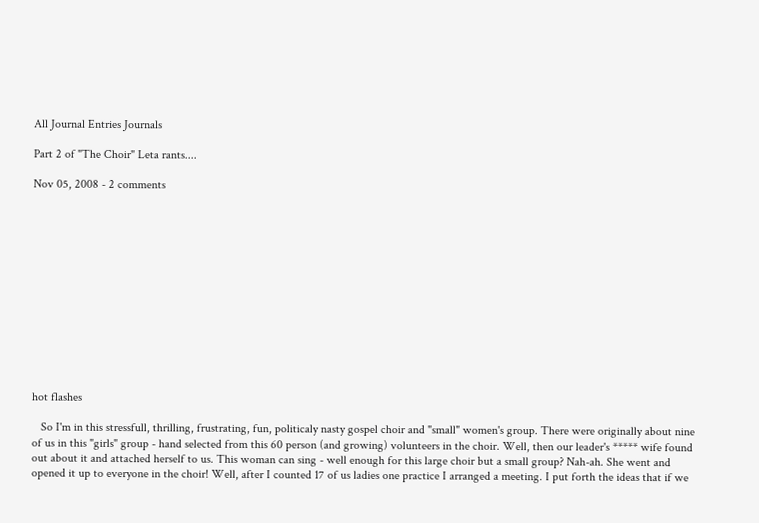All Journal Entries Journals

Part 2 of "The Choir" Leta rants....

Nov 05, 2008 - 2 comments













hot flashes

   So I'm in this stressfull, thrilling, frustrating, fun, politicaly nasty gospel choir and "small" women's group. There were originally about nine of us in this "girls" group - hand selected from this 60 person (and growing) volunteers in the choir. Well, then our leader's ***** wife found out about it and attached herself to us. This woman can sing - well enough for this large choir but a small group? Nah-ah. She went and opened it up to everyone in the choir! Well, after I counted 17 of us ladies one practice I arranged a meeting. I put forth the ideas that if we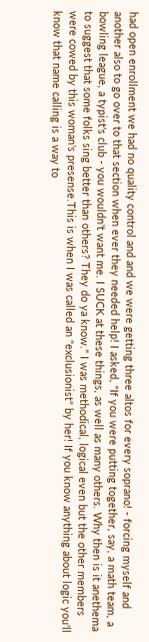had open enrollment we had no quality control and and we were getting three altos for every soprano! - forcing myself and another also to go over to that section when ever they needed help! I asked, "If you were putting together, say, a math team, a bowling league, a typist's club - you wouldn't want me. I SUCK at these things, as well as many others. Why then is it anethema to suggest that some folks sing better than others? They do ya know." I was methodical, logical even but the other members were cowed by this woman's presense.This is when I was called an "exclusionist" by her! If you know anything about logic you'll know that name calling is a way to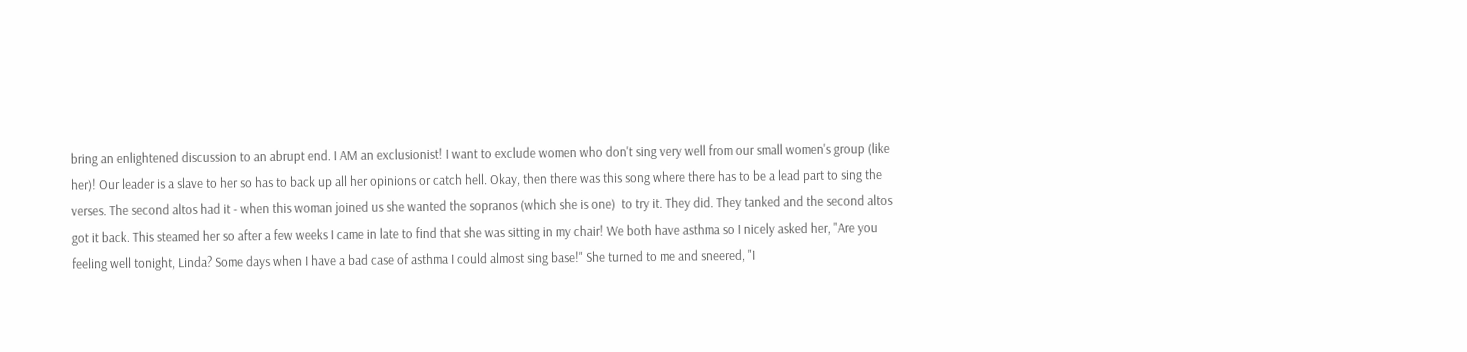bring an enlightened discussion to an abrupt end. I AM an exclusionist! I want to exclude women who don't sing very well from our small women's group (like her)! Our leader is a slave to her so has to back up all her opinions or catch hell. Okay, then there was this song where there has to be a lead part to sing the verses. The second altos had it - when this woman joined us she wanted the sopranos (which she is one)  to try it. They did. They tanked and the second altos got it back. This steamed her so after a few weeks I came in late to find that she was sitting in my chair! We both have asthma so I nicely asked her, "Are you feeling well tonight, Linda? Some days when I have a bad case of asthma I could almost sing base!" She turned to me and sneered, "I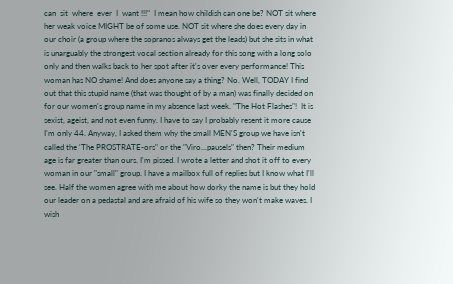can  sit  where  ever  I  want !!!"  I mean how childish can one be? NOT sit where her weak voice MIGHT be of some use. NOT sit where she does every day in our choir (a group where the sopranos always get the leads) but she sits in what is unarguably the strongest vocal section already for this song with a long solo only and then walks back to her spot after it's over every performance! This woman has NO shame! And does anyone say a thing? No. Well, TODAY I find out that this stupid name (that was thought of by a man) was finally decided on for our women's group name in my absence last week. "The Hot Flashes"!  It is sexist, ageist, and not even funny. I have to say I probably resent it more cause I'm only 44. Anyway, I asked them why the small MEN'S group we have isn't called the 'The PROSTRATE-ors" or the "Viro...pausels" then? Their medium age is far greater than ours. I'm pissed. I wrote a letter and shot it off to every woman in our "small" group. I have a mailbox full of replies but I know what I'll see. Half the women agree with me about how dorky the name is but they hold our leader on a pedastal and are afraid of his wife so they won't make waves. I wish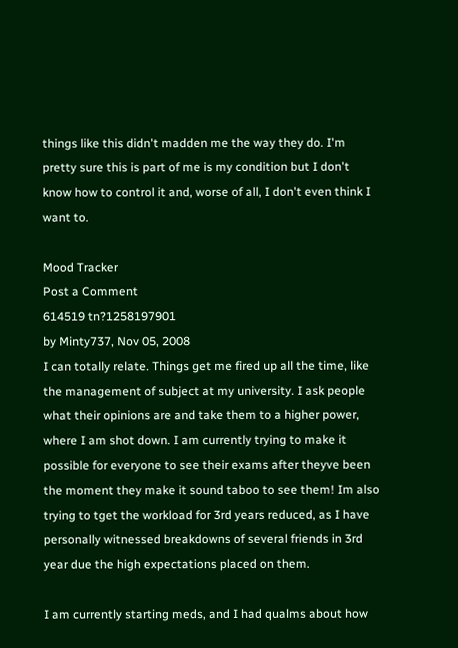things like this didn't madden me the way they do. I'm pretty sure this is part of me is my condition but I don't know how to control it and, worse of all, I don't even think I want to.

Mood Tracker
Post a Comment
614519 tn?1258197901
by Minty737, Nov 05, 2008
I can totally relate. Things get me fired up all the time, like the management of subject at my university. I ask people what their opinions are and take them to a higher power, where I am shot down. I am currently trying to make it possible for everyone to see their exams after theyve been the moment they make it sound taboo to see them! Im also trying to tget the workload for 3rd years reduced, as I have personally witnessed breakdowns of several friends in 3rd year due the high expectations placed on them.

I am currently starting meds, and I had qualms about how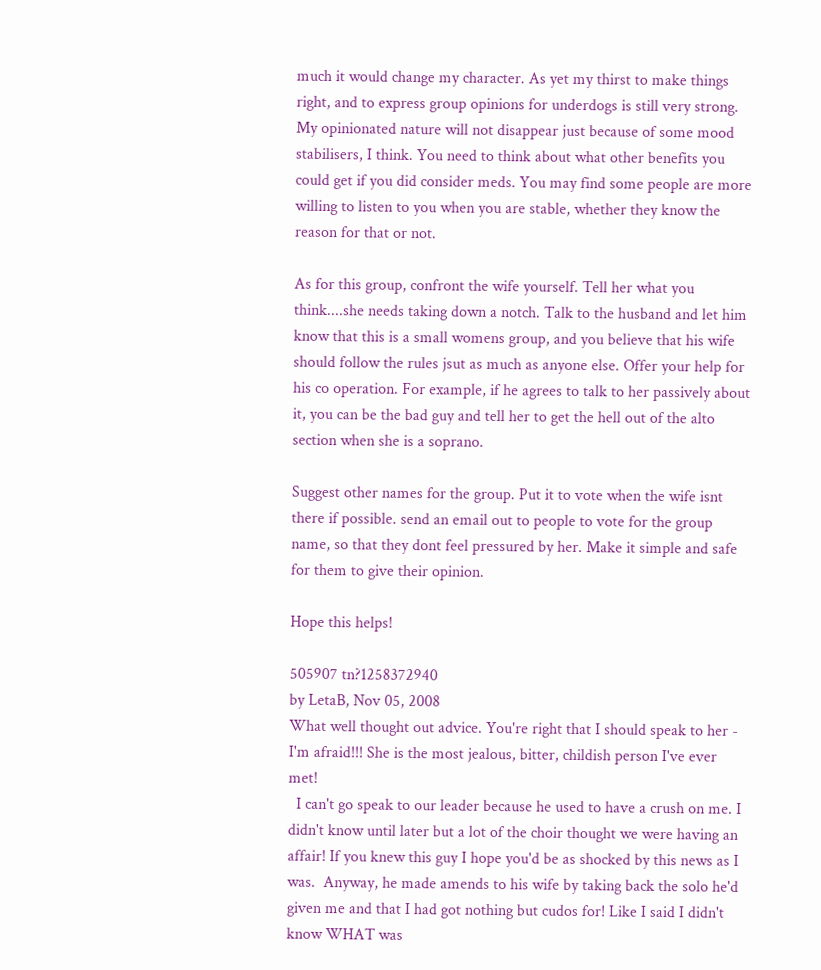much it would change my character. As yet my thirst to make things right, and to express group opinions for underdogs is still very strong. My opinionated nature will not disappear just because of some mood stabilisers, I think. You need to think about what other benefits you could get if you did consider meds. You may find some people are more willing to listen to you when you are stable, whether they know the reason for that or not.

As for this group, confront the wife yourself. Tell her what you think....she needs taking down a notch. Talk to the husband and let him know that this is a small womens group, and you believe that his wife should follow the rules jsut as much as anyone else. Offer your help for his co operation. For example, if he agrees to talk to her passively about it, you can be the bad guy and tell her to get the hell out of the alto section when she is a soprano.

Suggest other names for the group. Put it to vote when the wife isnt there if possible. send an email out to people to vote for the group name, so that they dont feel pressured by her. Make it simple and safe for them to give their opinion.

Hope this helps!

505907 tn?1258372940
by LetaB, Nov 05, 2008
What well thought out advice. You're right that I should speak to her - I'm afraid!!! She is the most jealous, bitter, childish person I've ever met!
  I can't go speak to our leader because he used to have a crush on me. I didn't know until later but a lot of the choir thought we were having an affair! If you knew this guy I hope you'd be as shocked by this news as I was.  Anyway, he made amends to his wife by taking back the solo he'd given me and that I had got nothing but cudos for! Like I said I didn't know WHAT was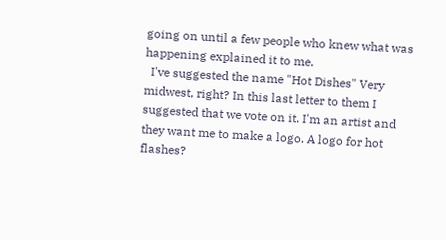going on until a few people who knew what was happening explained it to me.
  I've suggested the name "Hot Dishes" Very midwest, right? In this last letter to them I suggested that we vote on it. I'm an artist and they want me to make a logo. A logo for hot flashes?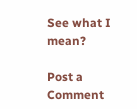See what I mean?

Post a Comment